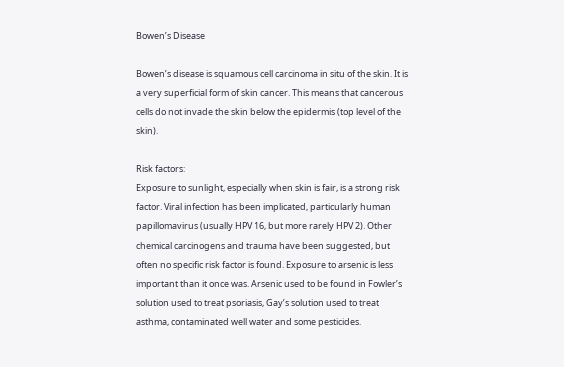Bowen’s Disease

Bowen’s disease is squamous cell carcinoma in situ of the skin. It is a very superficial form of skin cancer. This means that cancerous cells do not invade the skin below the epidermis (top level of the skin).

Risk factors:
Exposure to sunlight, especially when skin is fair, is a strong risk factor. Viral infection has been implicated, particularly human papillomavirus (usually HPV 16, but more rarely HPV 2). Other chemical carcinogens and trauma have been suggested, but often no specific risk factor is found. Exposure to arsenic is less important than it once was. Arsenic used to be found in Fowler’s solution used to treat psoriasis, Gay’s solution used to treat asthma, contaminated well water and some pesticides.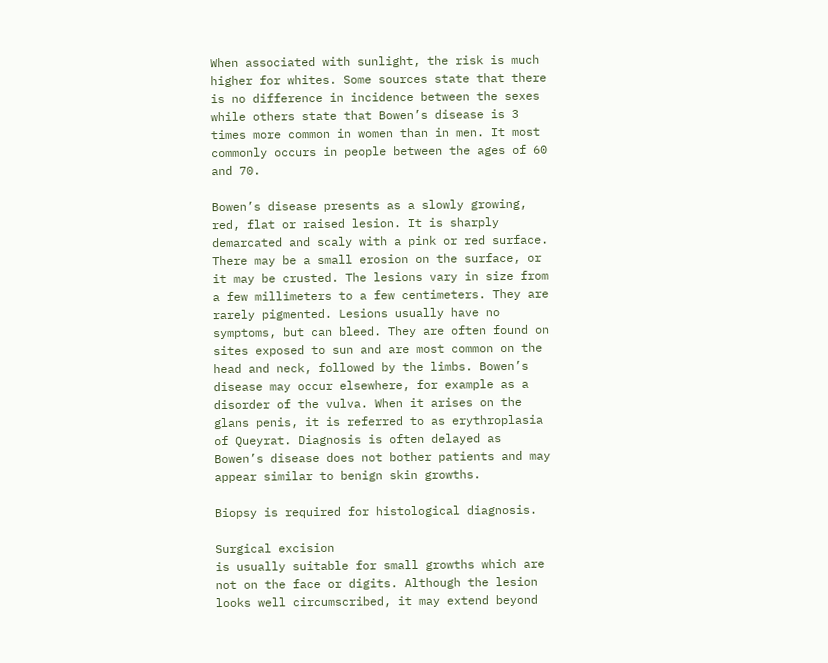When associated with sunlight, the risk is much higher for whites. Some sources state that there is no difference in incidence between the sexes while others state that Bowen’s disease is 3 times more common in women than in men. It most commonly occurs in people between the ages of 60 and 70.

Bowen’s disease presents as a slowly growing, red, flat or raised lesion. It is sharply demarcated and scaly with a pink or red surface. There may be a small erosion on the surface, or it may be crusted. The lesions vary in size from a few millimeters to a few centimeters. They are rarely pigmented. Lesions usually have no symptoms, but can bleed. They are often found on sites exposed to sun and are most common on the head and neck, followed by the limbs. Bowen’s disease may occur elsewhere, for example as a disorder of the vulva. When it arises on the glans penis, it is referred to as erythroplasia of Queyrat. Diagnosis is often delayed as Bowen’s disease does not bother patients and may appear similar to benign skin growths.

Biopsy is required for histological diagnosis.

Surgical excision
is usually suitable for small growths which are not on the face or digits. Although the lesion looks well circumscribed, it may extend beyond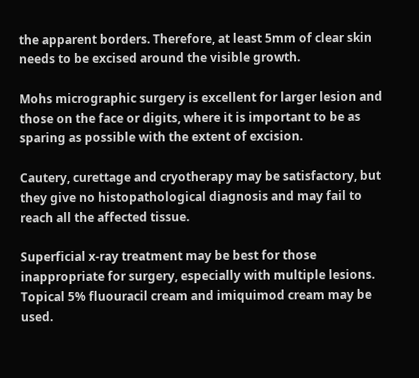the apparent borders. Therefore, at least 5mm of clear skin needs to be excised around the visible growth.

Mohs micrographic surgery is excellent for larger lesion and those on the face or digits, where it is important to be as sparing as possible with the extent of excision.

Cautery, curettage and cryotherapy may be satisfactory, but they give no histopathological diagnosis and may fail to reach all the affected tissue.

Superficial x-ray treatment may be best for those inappropriate for surgery, especially with multiple lesions. Topical 5% fluouracil cream and imiquimod cream may be used.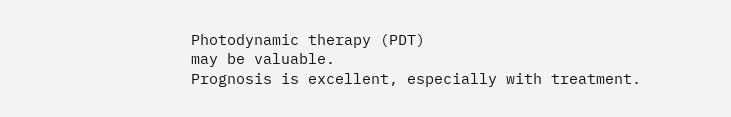Photodynamic therapy (PDT)
may be valuable.
Prognosis is excellent, especially with treatment.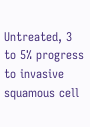Untreated, 3 to 5% progress to invasive squamous cell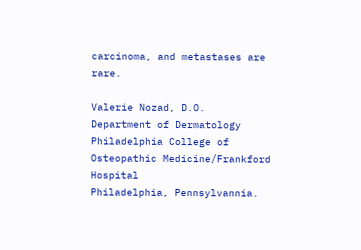carcinoma, and metastases are rare.

Valerie Nozad, D.O.
Department of Dermatology
Philadelphia College of Osteopathic Medicine/Frankford Hospital
Philadelphia, Pennsylvannia.